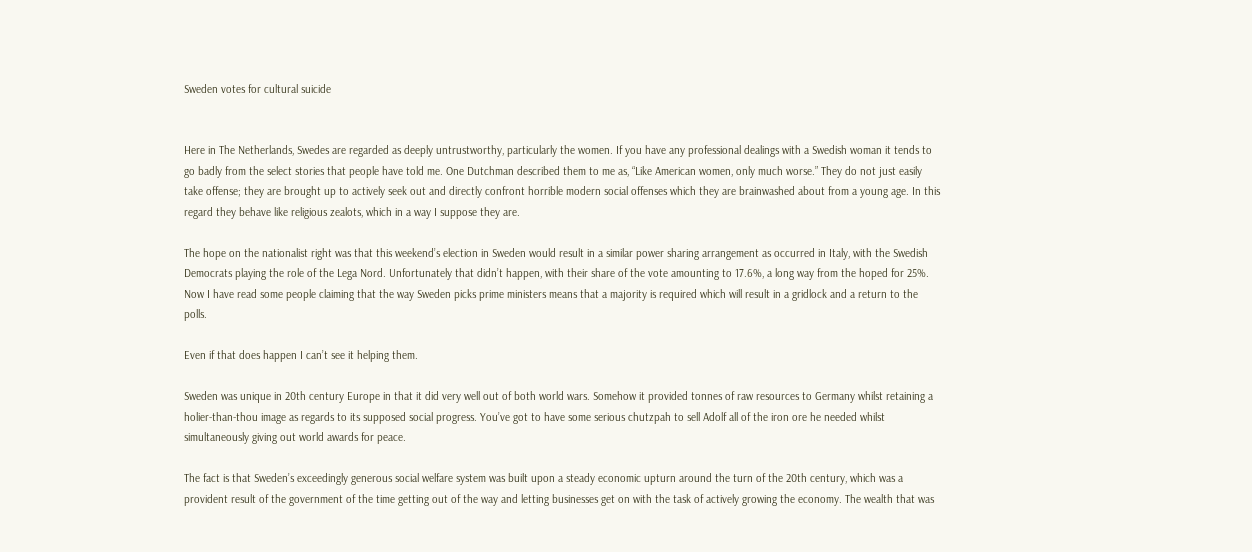Sweden votes for cultural suicide


Here in The Netherlands, Swedes are regarded as deeply untrustworthy, particularly the women. If you have any professional dealings with a Swedish woman it tends to go badly from the select stories that people have told me. One Dutchman described them to me as, “Like American women, only much worse.” They do not just easily take offense; they are brought up to actively seek out and directly confront horrible modern social offenses which they are brainwashed about from a young age. In this regard they behave like religious zealots, which in a way I suppose they are.

The hope on the nationalist right was that this weekend’s election in Sweden would result in a similar power sharing arrangement as occurred in Italy, with the Swedish Democrats playing the role of the Lega Nord. Unfortunately that didn’t happen, with their share of the vote amounting to 17.6%, a long way from the hoped for 25%. Now I have read some people claiming that the way Sweden picks prime ministers means that a majority is required which will result in a gridlock and a return to the polls.

Even if that does happen I can’t see it helping them.

Sweden was unique in 20th century Europe in that it did very well out of both world wars. Somehow it provided tonnes of raw resources to Germany whilst retaining a holier-than-thou image as regards to its supposed social progress. You’ve got to have some serious chutzpah to sell Adolf all of the iron ore he needed whilst simultaneously giving out world awards for peace.

The fact is that Sweden’s exceedingly generous social welfare system was built upon a steady economic upturn around the turn of the 20th century, which was a provident result of the government of the time getting out of the way and letting businesses get on with the task of actively growing the economy. The wealth that was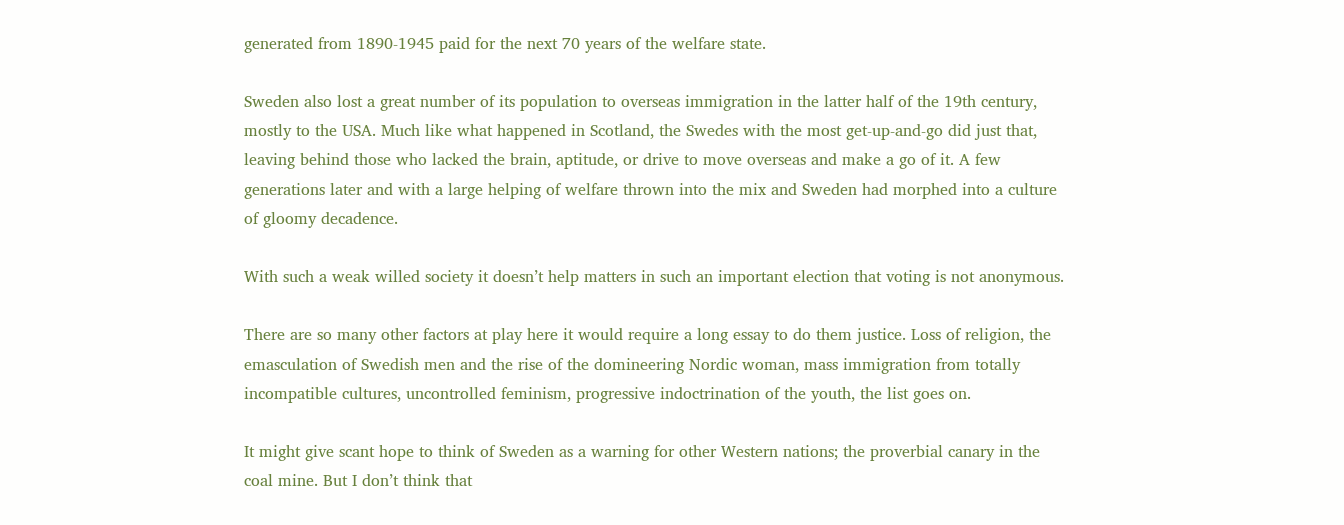generated from 1890-1945 paid for the next 70 years of the welfare state.

Sweden also lost a great number of its population to overseas immigration in the latter half of the 19th century, mostly to the USA. Much like what happened in Scotland, the Swedes with the most get-up-and-go did just that, leaving behind those who lacked the brain, aptitude, or drive to move overseas and make a go of it. A few generations later and with a large helping of welfare thrown into the mix and Sweden had morphed into a culture of gloomy decadence.

With such a weak willed society it doesn’t help matters in such an important election that voting is not anonymous.

There are so many other factors at play here it would require a long essay to do them justice. Loss of religion, the emasculation of Swedish men and the rise of the domineering Nordic woman, mass immigration from totally incompatible cultures, uncontrolled feminism, progressive indoctrination of the youth, the list goes on.

It might give scant hope to think of Sweden as a warning for other Western nations; the proverbial canary in the coal mine. But I don’t think that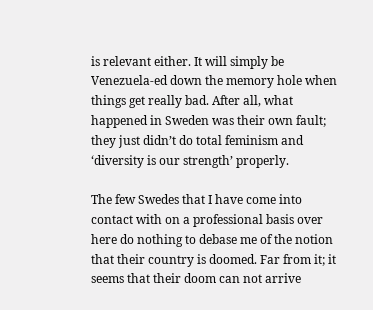is relevant either. It will simply be Venezuela-ed down the memory hole when things get really bad. After all, what happened in Sweden was their own fault; they just didn’t do total feminism and ‘diversity is our strength’ properly.

The few Swedes that I have come into contact with on a professional basis over here do nothing to debase me of the notion that their country is doomed. Far from it; it seems that their doom can not arrive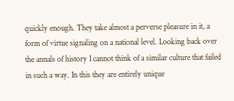quickly enough. They take almost a perverse pleasure in it, a form of virtue signaling on a national level. Looking back over the annals of history I cannot think of a similar culture that failed in such a way. In this they are entirely unique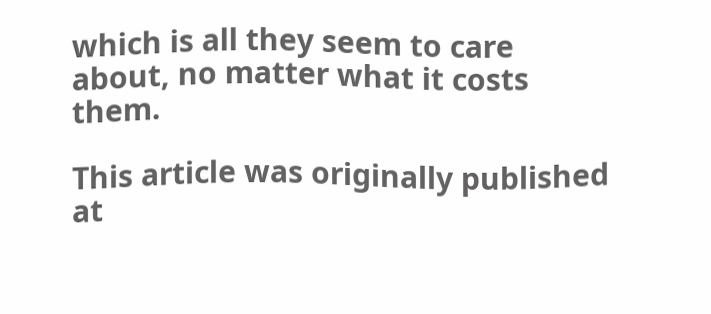which is all they seem to care about, no matter what it costs them.

This article was originally published at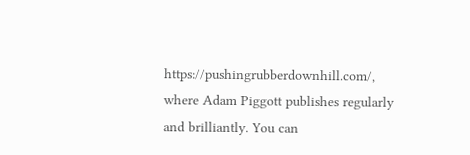https://pushingrubberdownhill.com/, where Adam Piggott publishes regularly and brilliantly. You can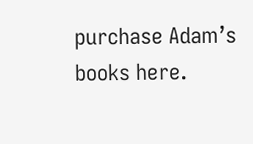purchase Adam’s books here.